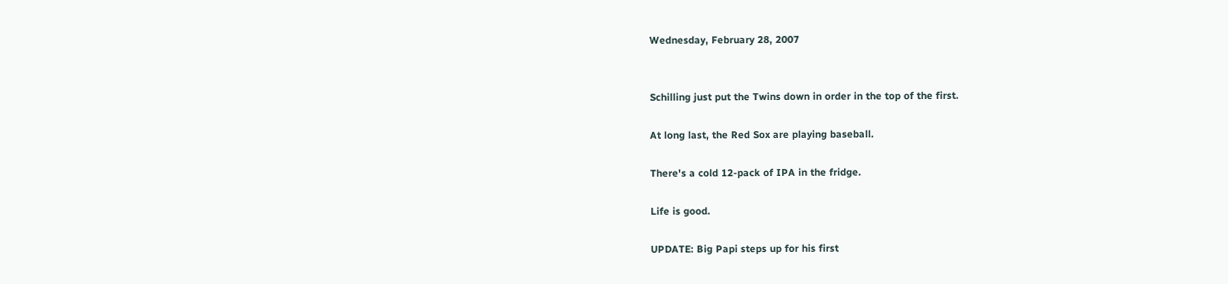Wednesday, February 28, 2007


Schilling just put the Twins down in order in the top of the first.

At long last, the Red Sox are playing baseball.

There's a cold 12-pack of IPA in the fridge.

Life is good.

UPDATE: Big Papi steps up for his first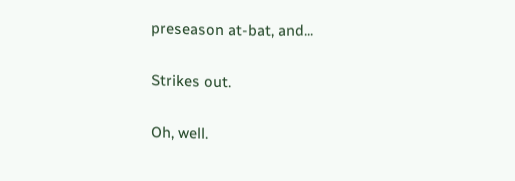preseason at-bat, and...

Strikes out.

Oh, well.